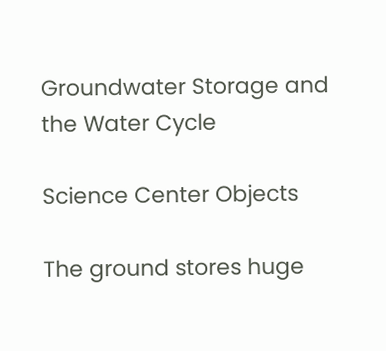Groundwater Storage and the Water Cycle

Science Center Objects

The ground stores huge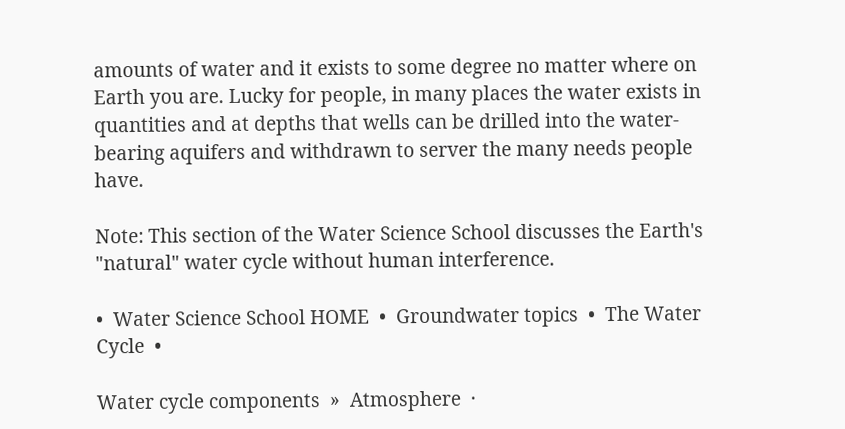amounts of water and it exists to some degree no matter where on Earth you are. Lucky for people, in many places the water exists in quantities and at depths that wells can be drilled into the water-bearing aquifers and withdrawn to server the many needs people have.

Note: This section of the Water Science School discusses the Earth's "natural" water cycle without human interference.

•  Water Science School HOME  •  Groundwater topics  •  The Water Cycle  •

Water cycle components  »  Atmosphere  ·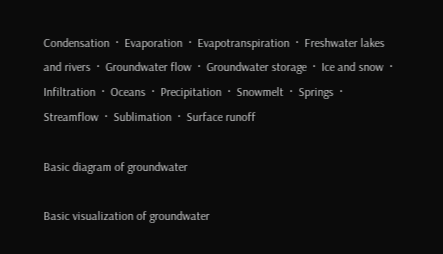Condensation  ·  Evaporation  ·  Evapotranspiration  ·  Freshwater lakes and rivers  ·  Groundwater flow  ·  Groundwater storage  ·  Ice and snow  ·  Infiltration  ·  Oceans  ·  Precipitation  ·  Snowmelt  ·  Springs  ·  Streamflow  ·  Sublimation  ·  Surface runoff

Basic diagram of groundwater

Basic visualization of groundwater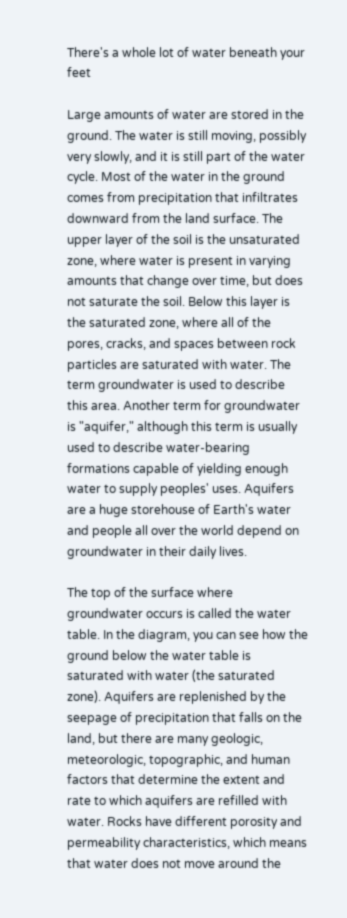There's a whole lot of water beneath your feet

Large amounts of water are stored in the ground. The water is still moving, possibly very slowly, and it is still part of the water cycle. Most of the water in the ground comes from precipitation that infiltrates downward from the land surface. The upper layer of the soil is the unsaturated zone, where water is present in varying amounts that change over time, but does not saturate the soil. Below this layer is the saturated zone, where all of the pores, cracks, and spaces between rock particles are saturated with water. The term groundwater is used to describe this area. Another term for groundwater is "aquifer," although this term is usually used to describe water-bearing formations capable of yielding enough water to supply peoples' uses. Aquifers are a huge storehouse of Earth's water and people all over the world depend on groundwater in their daily lives.

The top of the surface where groundwater occurs is called the water table. In the diagram, you can see how the ground below the water table is saturated with water (the saturated zone). Aquifers are replenished by the seepage of precipitation that falls on the land, but there are many geologic, meteorologic, topographic, and human factors that determine the extent and rate to which aquifers are refilled with water. Rocks have different porosity and permeability characteristics, which means that water does not move around the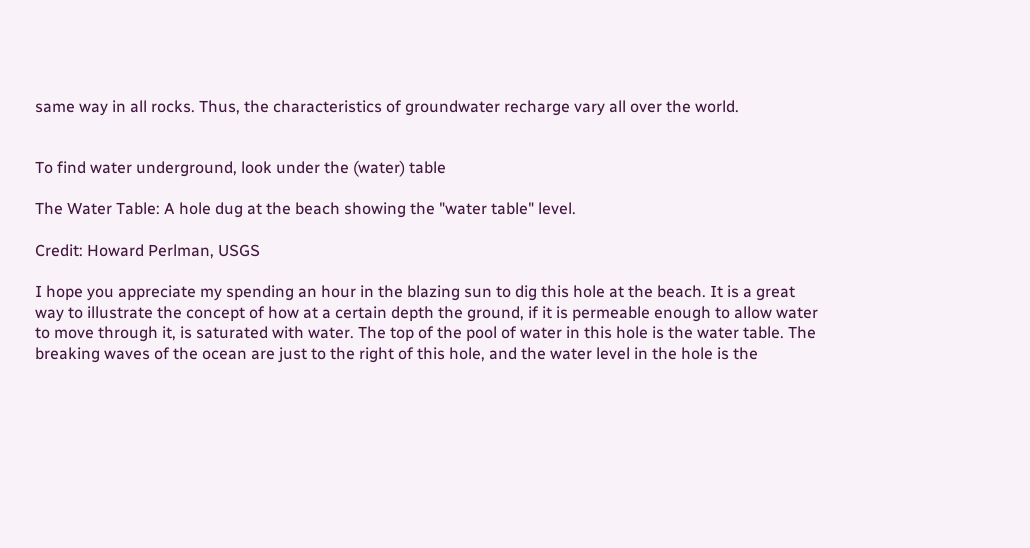same way in all rocks. Thus, the characteristics of groundwater recharge vary all over the world.


To find water underground, look under the (water) table

The Water Table: A hole dug at the beach showing the "water table" level.

Credit: Howard Perlman, USGS

I hope you appreciate my spending an hour in the blazing sun to dig this hole at the beach. It is a great way to illustrate the concept of how at a certain depth the ground, if it is permeable enough to allow water to move through it, is saturated with water. The top of the pool of water in this hole is the water table. The breaking waves of the ocean are just to the right of this hole, and the water level in the hole is the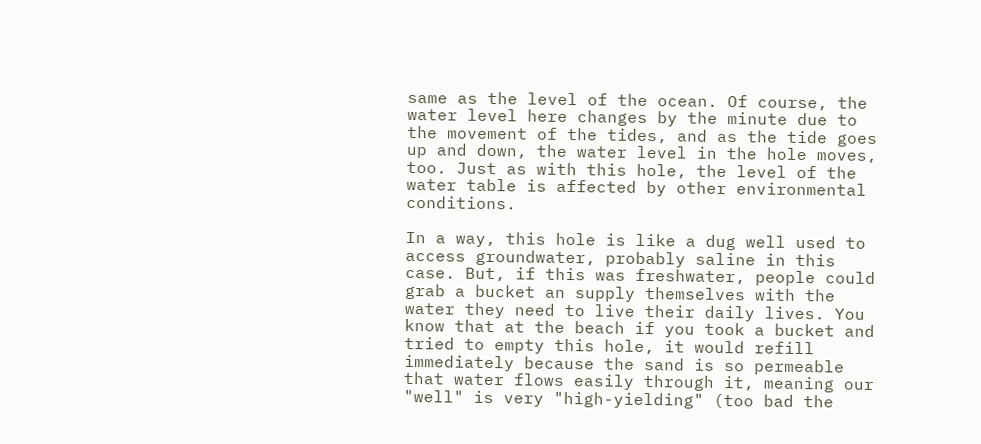same as the level of the ocean. Of course, the water level here changes by the minute due to the movement of the tides, and as the tide goes up and down, the water level in the hole moves, too. Just as with this hole, the level of the water table is affected by other environmental conditions.

In a way, this hole is like a dug well used to access groundwater, probably saline in this case. But, if this was freshwater, people could grab a bucket an supply themselves with the water they need to live their daily lives. You know that at the beach if you took a bucket and tried to empty this hole, it would refill immediately because the sand is so permeable that water flows easily through it, meaning our "well" is very "high-yielding" (too bad the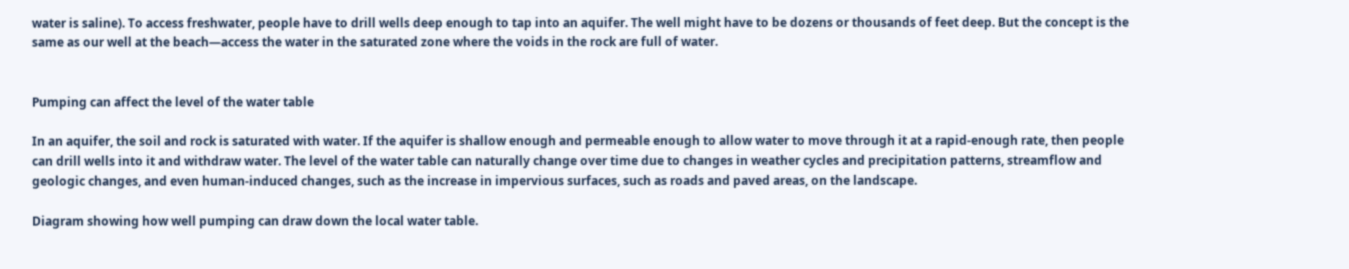water is saline). To access freshwater, people have to drill wells deep enough to tap into an aquifer. The well might have to be dozens or thousands of feet deep. But the concept is the same as our well at the beach—access the water in the saturated zone where the voids in the rock are full of water.


Pumping can affect the level of the water table

In an aquifer, the soil and rock is saturated with water. If the aquifer is shallow enough and permeable enough to allow water to move through it at a rapid-enough rate, then people can drill wells into it and withdraw water. The level of the water table can naturally change over time due to changes in weather cycles and precipitation patterns, streamflow and geologic changes, and even human-induced changes, such as the increase in impervious surfaces, such as roads and paved areas, on the landscape.

Diagram showing how well pumping can draw down the local water table.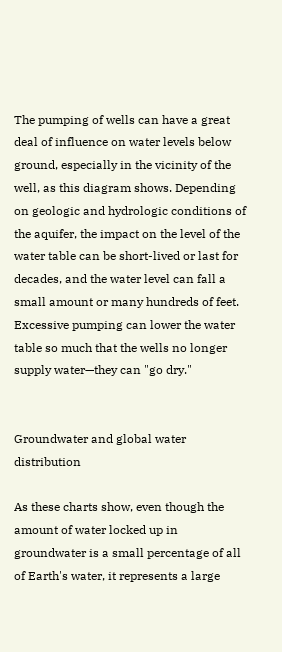The pumping of wells can have a great deal of influence on water levels below ground, especially in the vicinity of the well, as this diagram shows. Depending on geologic and hydrologic conditions of the aquifer, the impact on the level of the water table can be short-lived or last for decades, and the water level can fall a small amount or many hundreds of feet. Excessive pumping can lower the water table so much that the wells no longer supply water—they can "go dry."


Groundwater and global water distribution

As these charts show, even though the amount of water locked up in groundwater is a small percentage of all of Earth's water, it represents a large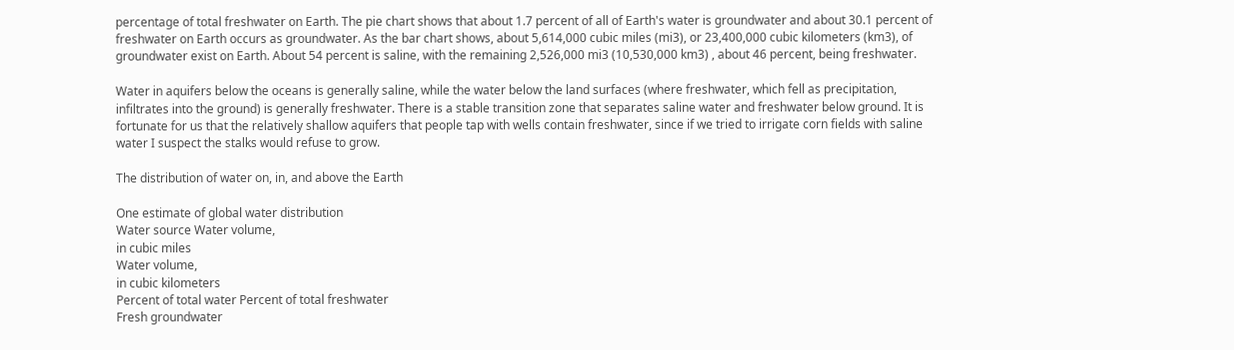percentage of total freshwater on Earth. The pie chart shows that about 1.7 percent of all of Earth's water is groundwater and about 30.1 percent of freshwater on Earth occurs as groundwater. As the bar chart shows, about 5,614,000 cubic miles (mi3), or 23,400,000 cubic kilometers (km3), of groundwater exist on Earth. About 54 percent is saline, with the remaining 2,526,000 mi3 (10,530,000 km3) , about 46 percent, being freshwater.

Water in aquifers below the oceans is generally saline, while the water below the land surfaces (where freshwater, which fell as precipitation, infiltrates into the ground) is generally freshwater. There is a stable transition zone that separates saline water and freshwater below ground. It is fortunate for us that the relatively shallow aquifers that people tap with wells contain freshwater, since if we tried to irrigate corn fields with saline water I suspect the stalks would refuse to grow.

The distribution of water on, in, and above the Earth

One estimate of global water distribution
Water source Water volume,
in cubic miles
Water volume,
in cubic kilometers
Percent of total water Percent of total freshwater
Fresh groundwater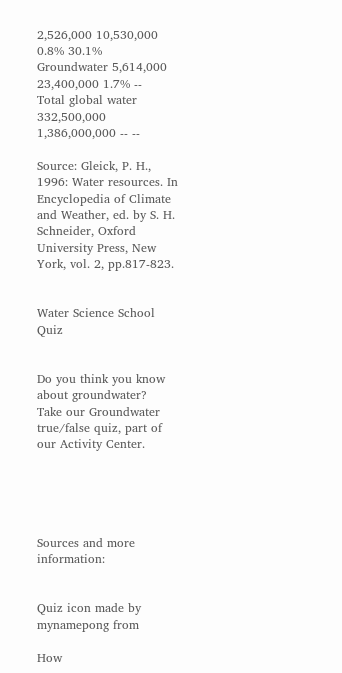2,526,000 10,530,000 0.8% 30.1%
Groundwater 5,614,000 23,400,000 1.7% --
Total global water 332,500,000 1,386,000,000 -- --

Source: Gleick, P. H., 1996: Water resources. In Encyclopedia of Climate and Weather, ed. by S. H. Schneider, Oxford University Press, New York, vol. 2, pp.817-823.


Water Science School Quiz


Do you think you know about groundwater?
Take our Groundwater true/false quiz, part of our Activity Center.





Sources and more information:


Quiz icon made by mynamepong from

How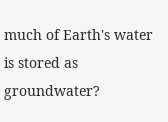much of Earth's water is stored as groundwater?